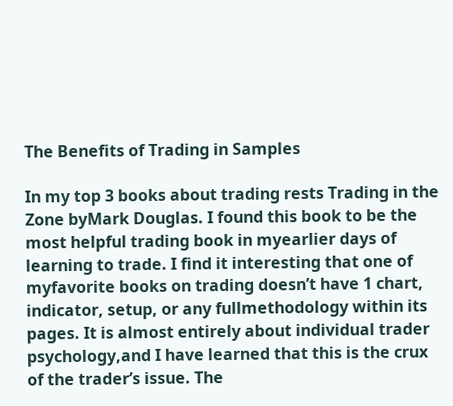The Benefits of Trading in Samples

In my top 3 books about trading rests Trading in the Zone byMark Douglas. I found this book to be the most helpful trading book in myearlier days of learning to trade. I find it interesting that one of myfavorite books on trading doesn’t have 1 chart, indicator, setup, or any fullmethodology within its pages. It is almost entirely about individual trader psychology,and I have learned that this is the crux of the trader’s issue. The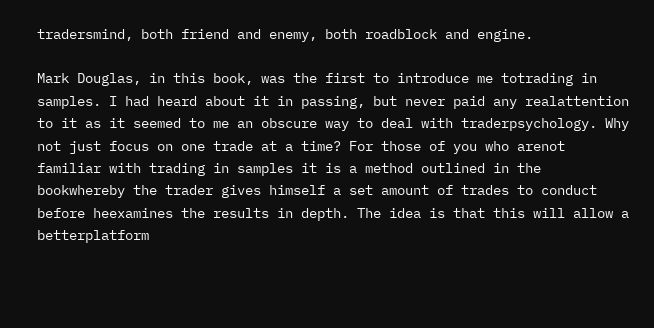tradersmind, both friend and enemy, both roadblock and engine.

Mark Douglas, in this book, was the first to introduce me totrading in samples. I had heard about it in passing, but never paid any realattention to it as it seemed to me an obscure way to deal with traderpsychology. Why not just focus on one trade at a time? For those of you who arenot familiar with trading in samples it is a method outlined in the bookwhereby the trader gives himself a set amount of trades to conduct before heexamines the results in depth. The idea is that this will allow a betterplatform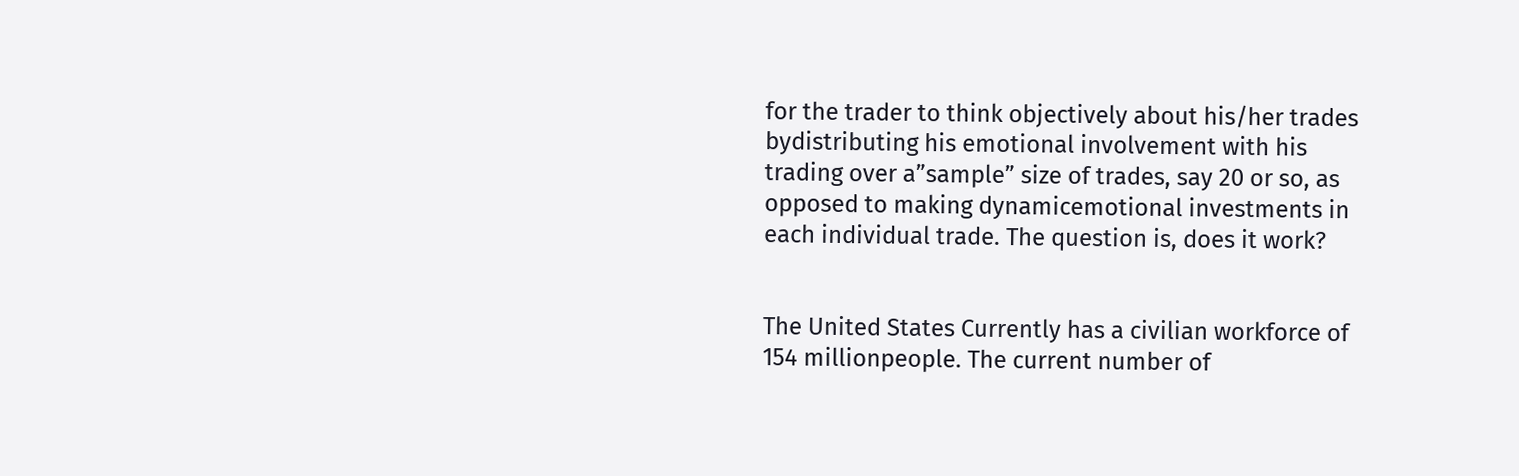for the trader to think objectively about his/her trades bydistributing his emotional involvement with his trading over a”sample” size of trades, say 20 or so, as opposed to making dynamicemotional investments in each individual trade. The question is, does it work?


The United States Currently has a civilian workforce of 154 millionpeople. The current number of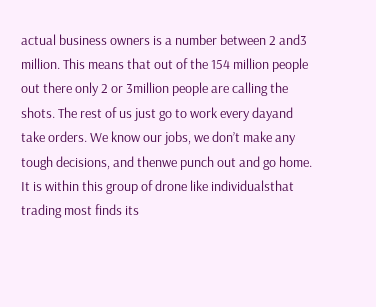actual business owners is a number between 2 and3 million. This means that out of the 154 million people out there only 2 or 3million people are calling the shots. The rest of us just go to work every dayand take orders. We know our jobs, we don’t make any tough decisions, and thenwe punch out and go home. It is within this group of drone like individualsthat trading most finds its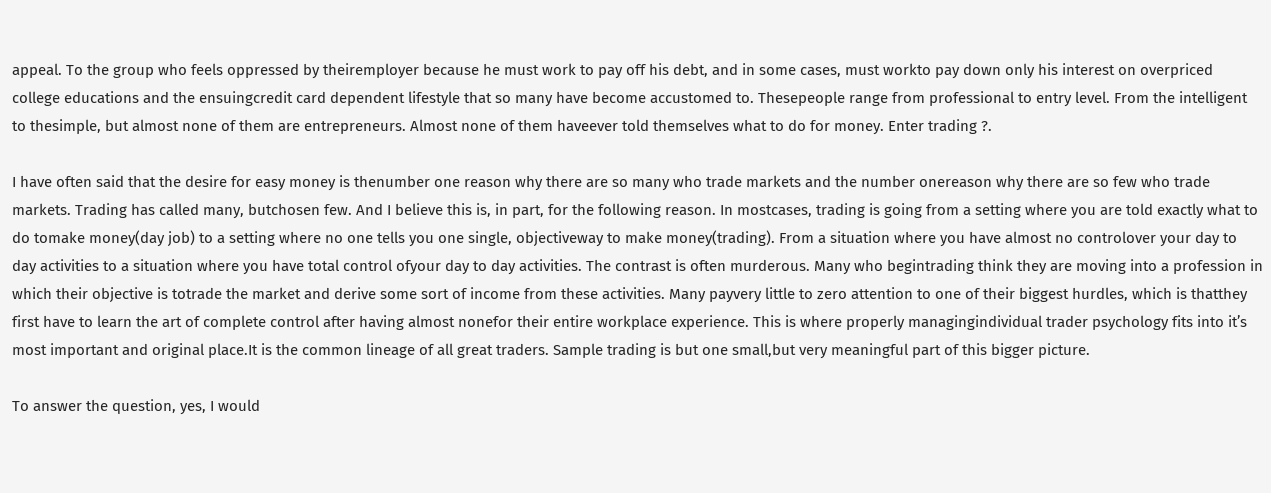appeal. To the group who feels oppressed by theiremployer because he must work to pay off his debt, and in some cases, must workto pay down only his interest on overpriced college educations and the ensuingcredit card dependent lifestyle that so many have become accustomed to. Thesepeople range from professional to entry level. From the intelligent to thesimple, but almost none of them are entrepreneurs. Almost none of them haveever told themselves what to do for money. Enter trading ?.

I have often said that the desire for easy money is thenumber one reason why there are so many who trade markets and the number onereason why there are so few who trade markets. Trading has called many, butchosen few. And I believe this is, in part, for the following reason. In mostcases, trading is going from a setting where you are told exactly what to do tomake money(day job) to a setting where no one tells you one single, objectiveway to make money(trading). From a situation where you have almost no controlover your day to day activities to a situation where you have total control ofyour day to day activities. The contrast is often murderous. Many who begintrading think they are moving into a profession in which their objective is totrade the market and derive some sort of income from these activities. Many payvery little to zero attention to one of their biggest hurdles, which is thatthey first have to learn the art of complete control after having almost nonefor their entire workplace experience. This is where properly managingindividual trader psychology fits into it’s most important and original place.It is the common lineage of all great traders. Sample trading is but one small,but very meaningful part of this bigger picture.

To answer the question, yes, I would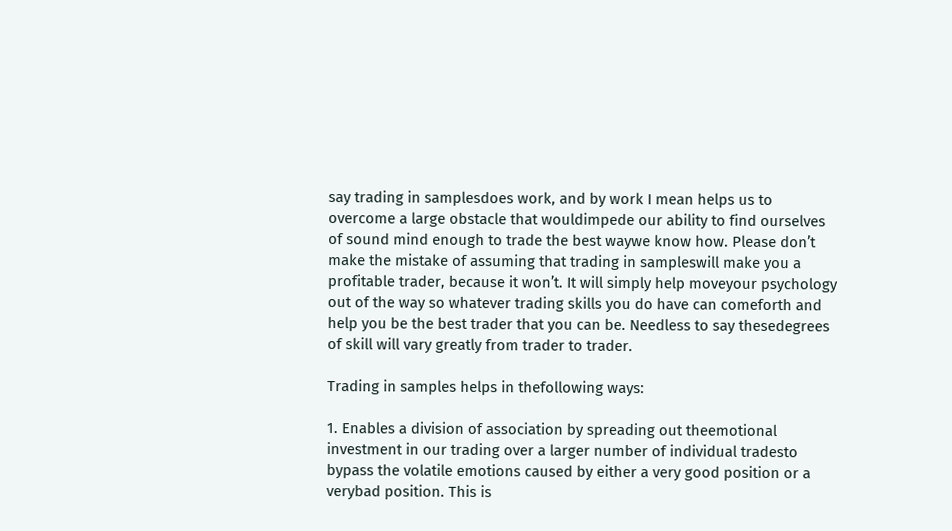say trading in samplesdoes work, and by work I mean helps us to overcome a large obstacle that wouldimpede our ability to find ourselves of sound mind enough to trade the best waywe know how. Please don’t make the mistake of assuming that trading in sampleswill make you a profitable trader, because it won’t. It will simply help moveyour psychology out of the way so whatever trading skills you do have can comeforth and help you be the best trader that you can be. Needless to say thesedegrees of skill will vary greatly from trader to trader.

Trading in samples helps in thefollowing ways:

1. Enables a division of association by spreading out theemotional investment in our trading over a larger number of individual tradesto bypass the volatile emotions caused by either a very good position or a verybad position. This is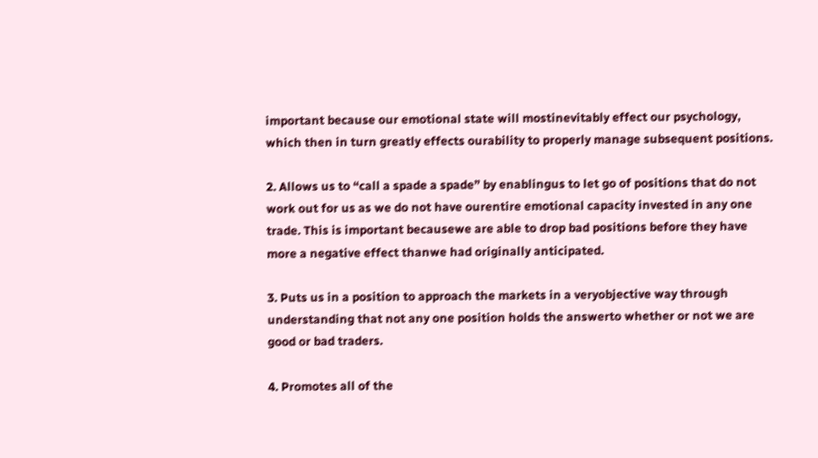important because our emotional state will mostinevitably effect our psychology, which then in turn greatly effects ourability to properly manage subsequent positions.

2. Allows us to “call a spade a spade” by enablingus to let go of positions that do not work out for us as we do not have ourentire emotional capacity invested in any one trade. This is important becausewe are able to drop bad positions before they have more a negative effect thanwe had originally anticipated.

3. Puts us in a position to approach the markets in a veryobjective way through understanding that not any one position holds the answerto whether or not we are good or bad traders.

4. Promotes all of the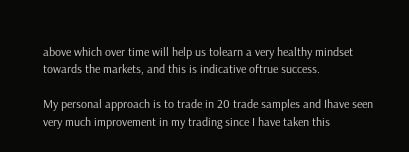above which over time will help us tolearn a very healthy mindset towards the markets, and this is indicative oftrue success.

My personal approach is to trade in 20 trade samples and Ihave seen very much improvement in my trading since I have taken this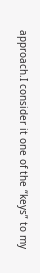approach.I consider it one of the “keys” to my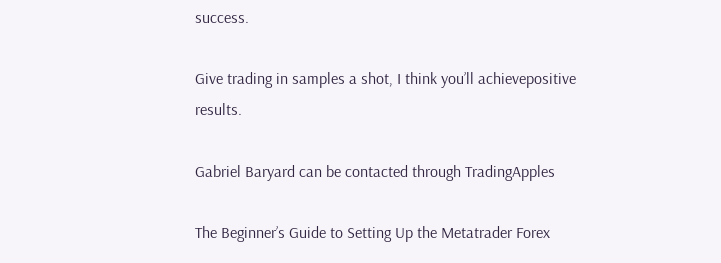success.

Give trading in samples a shot, I think you’ll achievepositive results.

Gabriel Baryard can be contacted through TradingApples

The Beginner’s Guide to Setting Up the Metatrader Forex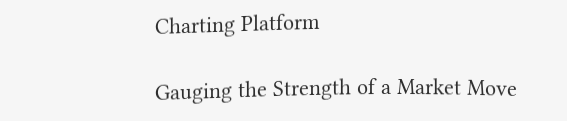Charting Platform

Gauging the Strength of a Market Move